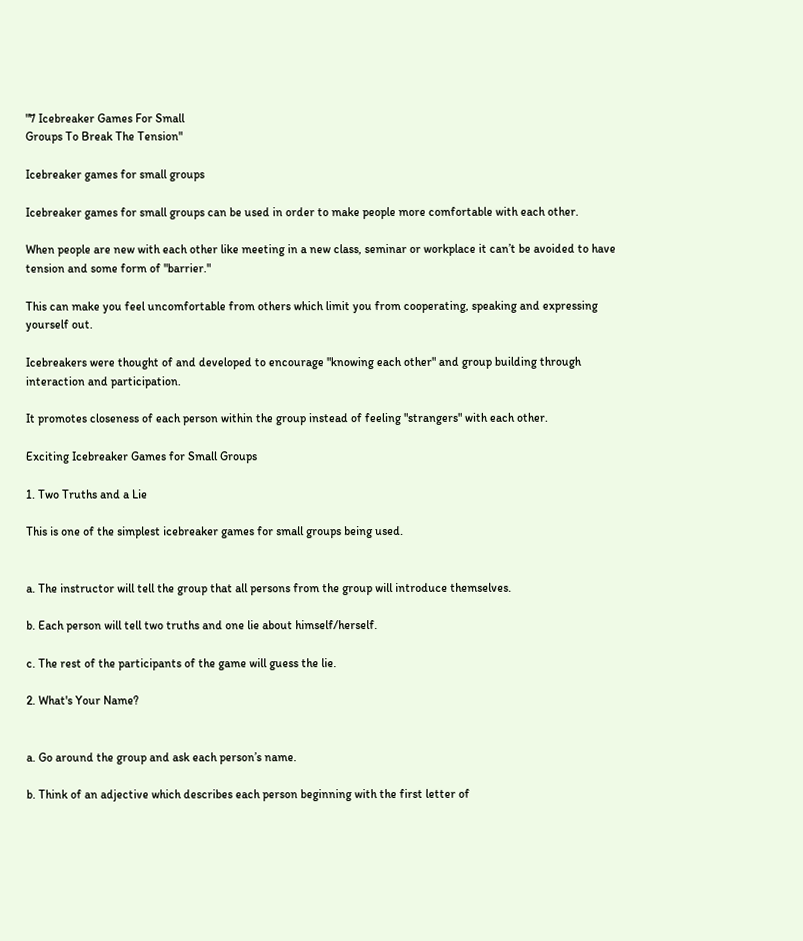"7 Icebreaker Games For Small
Groups To Break The Tension"

Icebreaker games for small groups

Icebreaker games for small groups can be used in order to make people more comfortable with each other.

When people are new with each other like meeting in a new class, seminar or workplace it can’t be avoided to have tension and some form of "barrier."

This can make you feel uncomfortable from others which limit you from cooperating, speaking and expressing yourself out.

Icebreakers were thought of and developed to encourage "knowing each other" and group building through interaction and participation.

It promotes closeness of each person within the group instead of feeling "strangers" with each other.

Exciting Icebreaker Games for Small Groups

1. Two Truths and a Lie

This is one of the simplest icebreaker games for small groups being used.


a. The instructor will tell the group that all persons from the group will introduce themselves.

b. Each person will tell two truths and one lie about himself/herself.

c. The rest of the participants of the game will guess the lie.

2. What's Your Name?


a. Go around the group and ask each person’s name.

b. Think of an adjective which describes each person beginning with the first letter of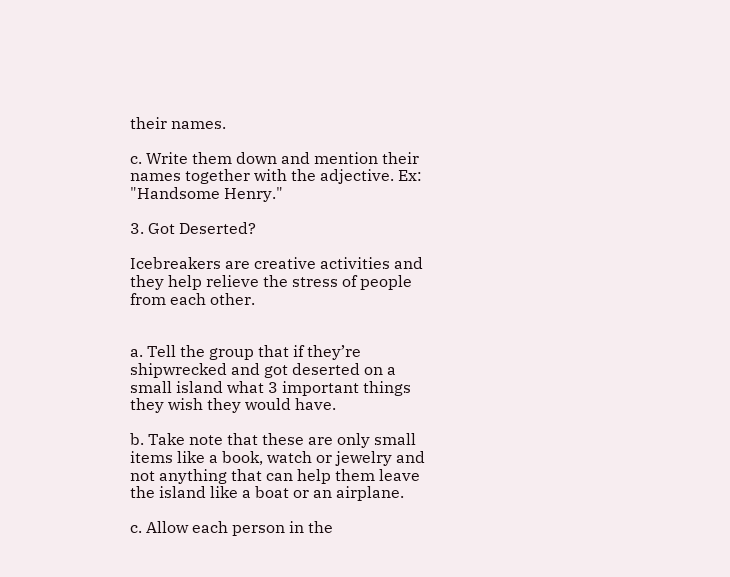their names.

c. Write them down and mention their names together with the adjective. Ex: "Handsome Henry."

3. Got Deserted?

Icebreakers are creative activities and they help relieve the stress of people from each other.


a. Tell the group that if they’re shipwrecked and got deserted on a small island what 3 important things they wish they would have.

b. Take note that these are only small items like a book, watch or jewelry and not anything that can help them leave the island like a boat or an airplane.

c. Allow each person in the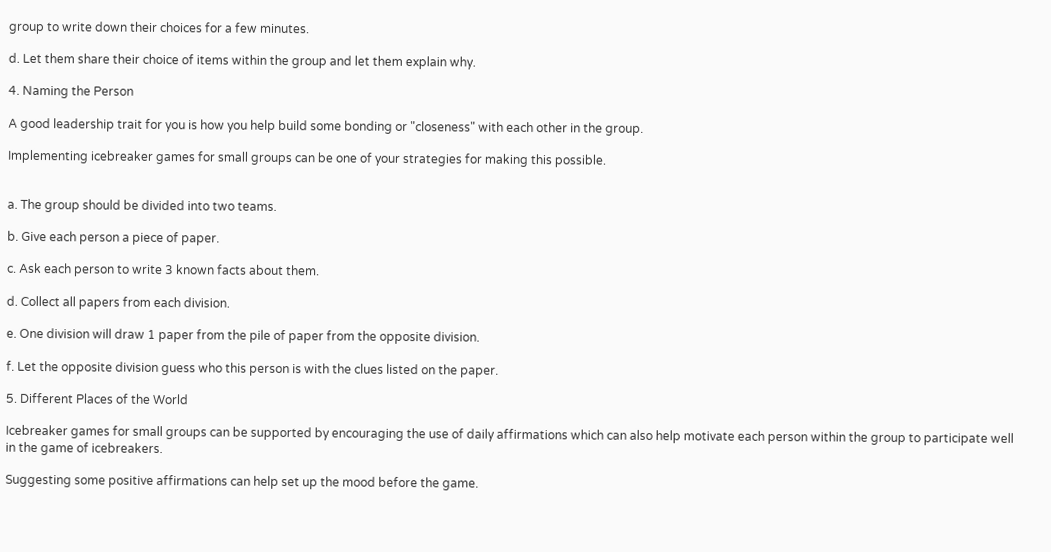group to write down their choices for a few minutes.

d. Let them share their choice of items within the group and let them explain why.

4. Naming the Person

A good leadership trait for you is how you help build some bonding or "closeness" with each other in the group.

Implementing icebreaker games for small groups can be one of your strategies for making this possible.


a. The group should be divided into two teams.

b. Give each person a piece of paper.

c. Ask each person to write 3 known facts about them.

d. Collect all papers from each division.

e. One division will draw 1 paper from the pile of paper from the opposite division.

f. Let the opposite division guess who this person is with the clues listed on the paper.

5. Different Places of the World

Icebreaker games for small groups can be supported by encouraging the use of daily affirmations which can also help motivate each person within the group to participate well in the game of icebreakers.

Suggesting some positive affirmations can help set up the mood before the game.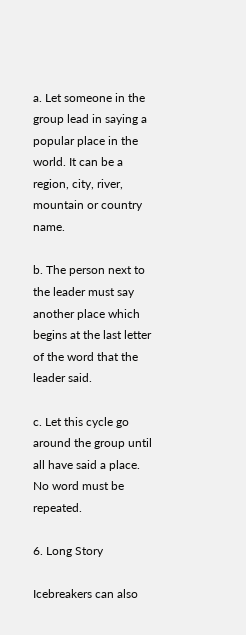a. Let someone in the group lead in saying a popular place in the world. It can be a region, city, river, mountain or country name.

b. The person next to the leader must say another place which begins at the last letter of the word that the leader said.

c. Let this cycle go around the group until all have said a place. No word must be repeated.

6. Long Story

Icebreakers can also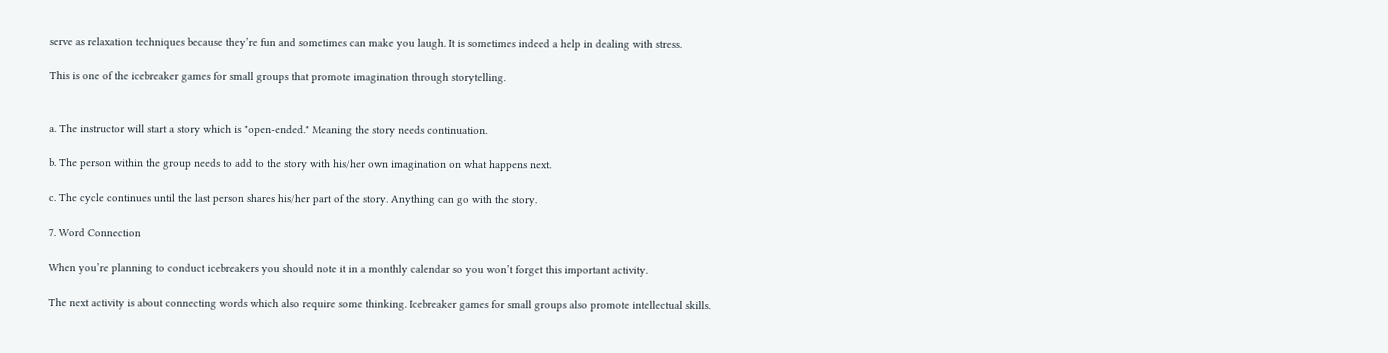serve as relaxation techniques because they’re fun and sometimes can make you laugh. It is sometimes indeed a help in dealing with stress.

This is one of the icebreaker games for small groups that promote imagination through storytelling.


a. The instructor will start a story which is "open-ended." Meaning the story needs continuation.

b. The person within the group needs to add to the story with his/her own imagination on what happens next.

c. The cycle continues until the last person shares his/her part of the story. Anything can go with the story.

7. Word Connection

When you’re planning to conduct icebreakers you should note it in a monthly calendar so you won’t forget this important activity.

The next activity is about connecting words which also require some thinking. Icebreaker games for small groups also promote intellectual skills.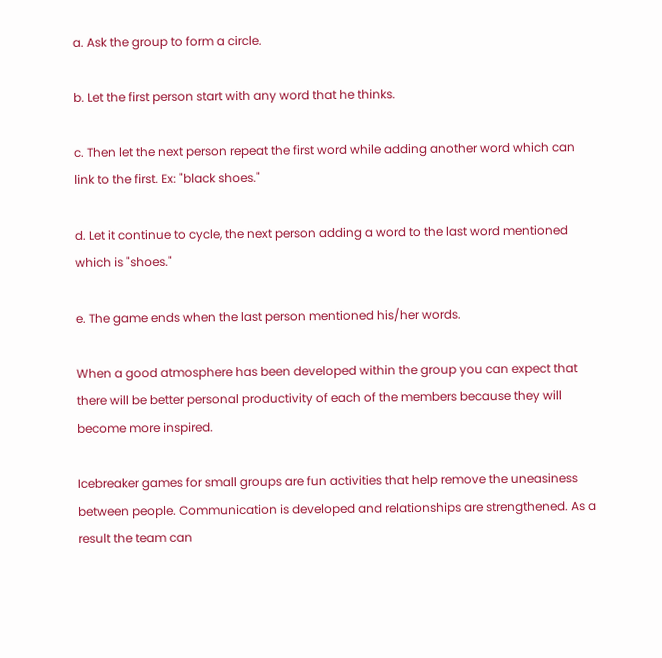a. Ask the group to form a circle.

b. Let the first person start with any word that he thinks.

c. Then let the next person repeat the first word while adding another word which can link to the first. Ex: "black shoes."

d. Let it continue to cycle, the next person adding a word to the last word mentioned which is "shoes."

e. The game ends when the last person mentioned his/her words.

When a good atmosphere has been developed within the group you can expect that there will be better personal productivity of each of the members because they will become more inspired.

Icebreaker games for small groups are fun activities that help remove the uneasiness between people. Communication is developed and relationships are strengthened. As a result the team can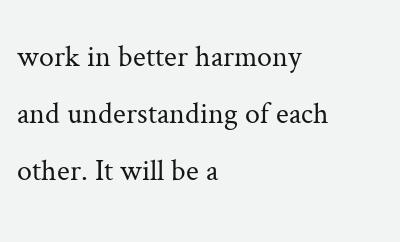work in better harmony and understanding of each other. It will be a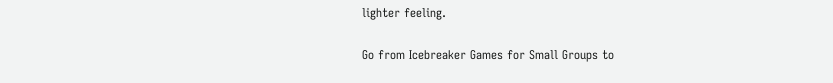lighter feeling.

Go from Icebreaker Games for Small Groups to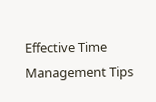Effective Time Management Tips